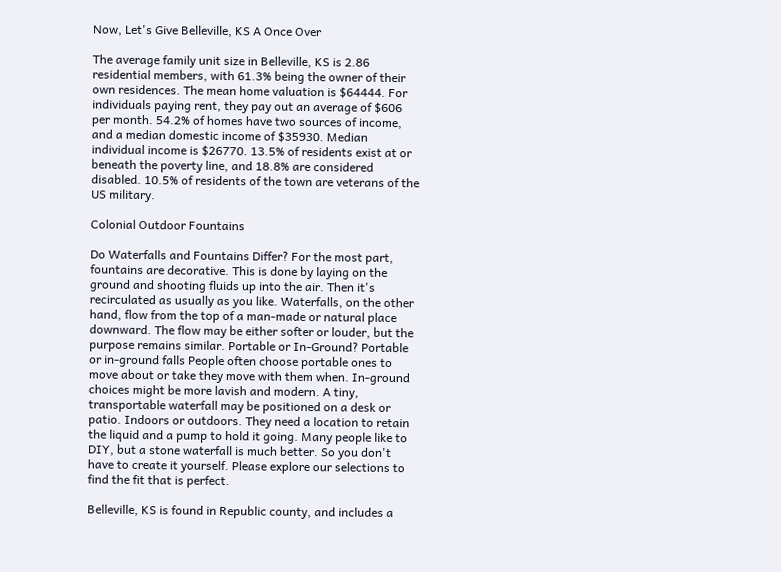Now, Let's Give Belleville, KS A Once Over

The average family unit size in Belleville, KS is 2.86 residential members, with 61.3% being the owner of their own residences. The mean home valuation is $64444. For individuals paying rent, they pay out an average of $606 per month. 54.2% of homes have two sources of income, and a median domestic income of $35930. Median individual income is $26770. 13.5% of residents exist at or beneath the poverty line, and 18.8% are considered disabled. 10.5% of residents of the town are veterans of the US military.

Colonial Outdoor Fountains

Do Waterfalls and Fountains Differ? For the most part, fountains are decorative. This is done by laying on the ground and shooting fluids up into the air. Then it's recirculated as usually as you like. Waterfalls, on the other hand, flow from the top of a man-made or natural place downward. The flow may be either softer or louder, but the purpose remains similar. Portable or In-Ground? Portable or in-ground falls People often choose portable ones to move about or take they move with them when. In-ground choices might be more lavish and modern. A tiny, transportable waterfall may be positioned on a desk or patio. Indoors or outdoors. They need a location to retain the liquid and a pump to hold it going. Many people like to DIY, but a stone waterfall is much better. So you don't have to create it yourself. Please explore our selections to find the fit that is perfect.

Belleville, KS is found in Republic county, and includes a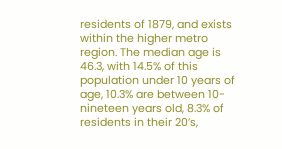residents of 1879, and exists within the higher metro region. The median age is 46.3, with 14.5% of this population under 10 years of age, 10.3% are between 10-nineteen years old, 8.3% of residents in their 20’s,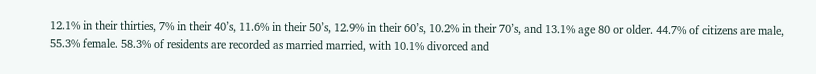12.1% in their thirties, 7% in their 40’s, 11.6% in their 50’s, 12.9% in their 60’s, 10.2% in their 70’s, and 13.1% age 80 or older. 44.7% of citizens are male, 55.3% female. 58.3% of residents are recorded as married married, with 10.1% divorced and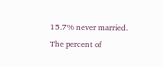15.7% never married. The percent of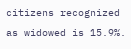citizens recognized as widowed is 15.9%.